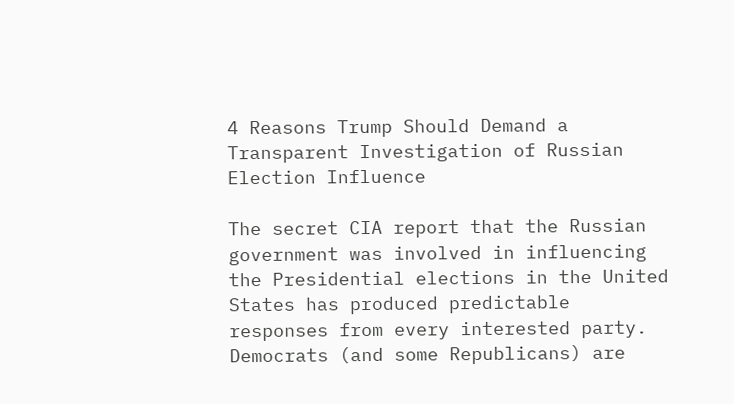4 Reasons Trump Should Demand a Transparent Investigation of Russian Election Influence

The secret CIA report that the Russian government was involved in influencing the Presidential elections in the United States has produced predictable responses from every interested party. Democrats (and some Republicans) are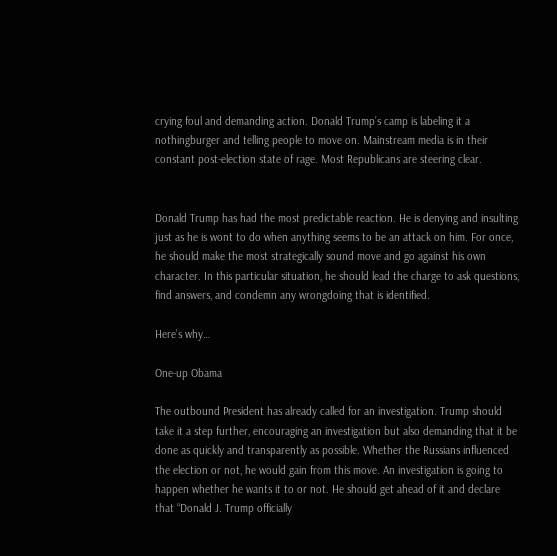crying foul and demanding action. Donald Trump’s camp is labeling it a nothingburger and telling people to move on. Mainstream media is in their constant post-election state of rage. Most Republicans are steering clear.


Donald Trump has had the most predictable reaction. He is denying and insulting just as he is wont to do when anything seems to be an attack on him. For once, he should make the most strategically sound move and go against his own character. In this particular situation, he should lead the charge to ask questions, find answers, and condemn any wrongdoing that is identified.

Here’s why…

One-up Obama

The outbound President has already called for an investigation. Trump should take it a step further, encouraging an investigation but also demanding that it be done as quickly and transparently as possible. Whether the Russians influenced the election or not, he would gain from this move. An investigation is going to happen whether he wants it to or not. He should get ahead of it and declare that “Donald J. Trump officially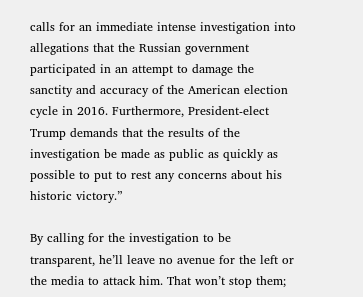calls for an immediate intense investigation into allegations that the Russian government participated in an attempt to damage the sanctity and accuracy of the American election cycle in 2016. Furthermore, President-elect Trump demands that the results of the investigation be made as public as quickly as possible to put to rest any concerns about his historic victory.”

By calling for the investigation to be transparent, he’ll leave no avenue for the left or the media to attack him. That won’t stop them;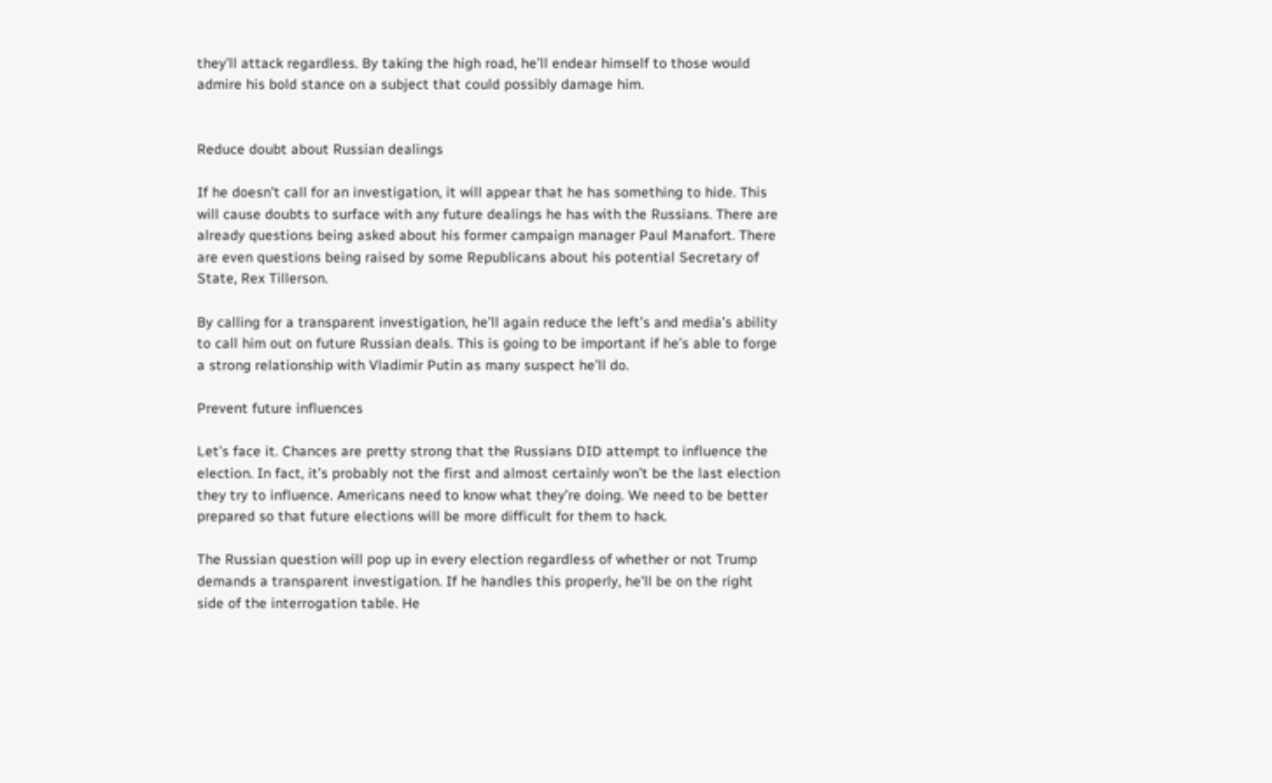they’ll attack regardless. By taking the high road, he’ll endear himself to those would admire his bold stance on a subject that could possibly damage him.


Reduce doubt about Russian dealings

If he doesn’t call for an investigation, it will appear that he has something to hide. This will cause doubts to surface with any future dealings he has with the Russians. There are already questions being asked about his former campaign manager Paul Manafort. There are even questions being raised by some Republicans about his potential Secretary of State, Rex Tillerson.

By calling for a transparent investigation, he’ll again reduce the left’s and media’s ability to call him out on future Russian deals. This is going to be important if he’s able to forge a strong relationship with Vladimir Putin as many suspect he’ll do.

Prevent future influences

Let’s face it. Chances are pretty strong that the Russians DID attempt to influence the election. In fact, it’s probably not the first and almost certainly won’t be the last election they try to influence. Americans need to know what they’re doing. We need to be better prepared so that future elections will be more difficult for them to hack.

The Russian question will pop up in every election regardless of whether or not Trump demands a transparent investigation. If he handles this properly, he’ll be on the right side of the interrogation table. He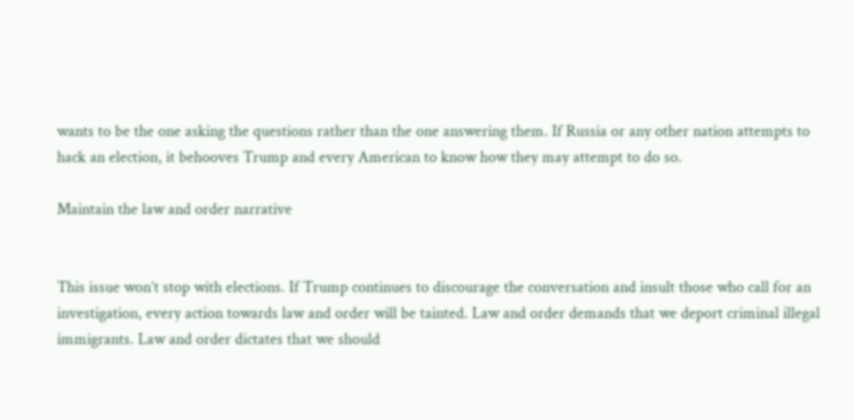wants to be the one asking the questions rather than the one answering them. If Russia or any other nation attempts to hack an election, it behooves Trump and every American to know how they may attempt to do so.

Maintain the law and order narrative


This issue won’t stop with elections. If Trump continues to discourage the conversation and insult those who call for an investigation, every action towards law and order will be tainted. Law and order demands that we deport criminal illegal immigrants. Law and order dictates that we should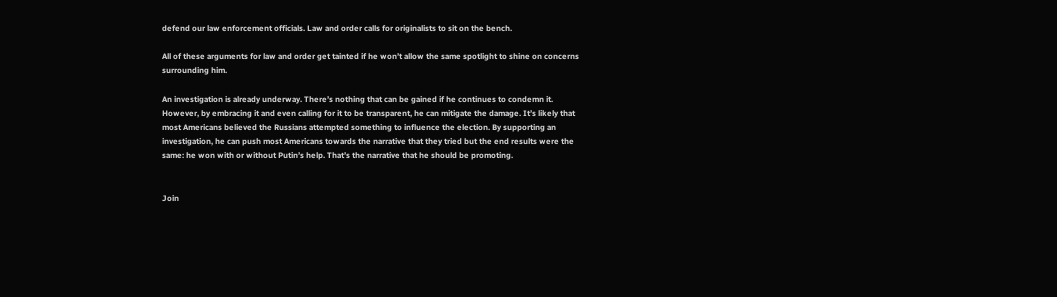defend our law enforcement officials. Law and order calls for originalists to sit on the bench.

All of these arguments for law and order get tainted if he won’t allow the same spotlight to shine on concerns surrounding him.

An investigation is already underway. There’s nothing that can be gained if he continues to condemn it. However, by embracing it and even calling for it to be transparent, he can mitigate the damage. It’s likely that most Americans believed the Russians attempted something to influence the election. By supporting an investigation, he can push most Americans towards the narrative that they tried but the end results were the same: he won with or without Putin’s help. That’s the narrative that he should be promoting.


Join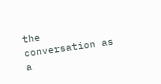the conversation as a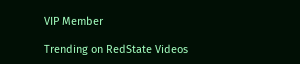VIP Member

Trending on RedState Videos